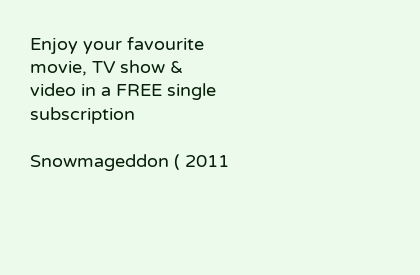Enjoy your favourite movie, TV show & video in a FREE single subscription

Snowmageddon ( 2011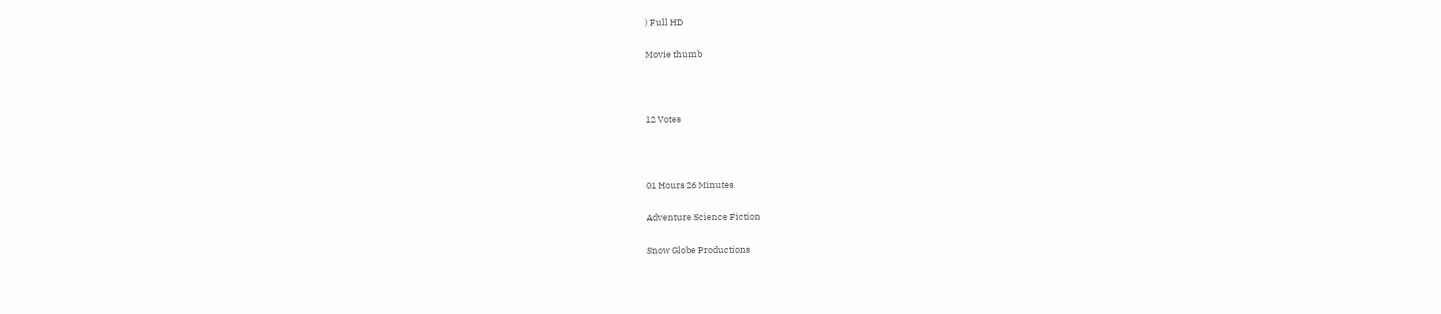) Full HD

Movie thumb



12 Votes



01 Hours 26 Minutes

Adventure Science Fiction

Snow Globe Productions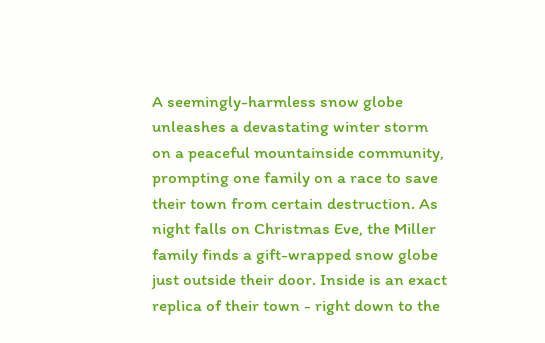A seemingly-harmless snow globe unleashes a devastating winter storm on a peaceful mountainside community, prompting one family on a race to save their town from certain destruction. As night falls on Christmas Eve, the Miller family finds a gift-wrapped snow globe just outside their door. Inside is an exact replica of their town - right down to the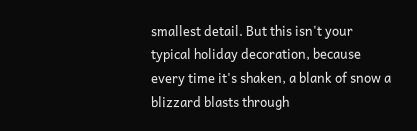smallest detail. But this isn't your typical holiday decoration, because every time it's shaken, a blank of snow a blizzard blasts through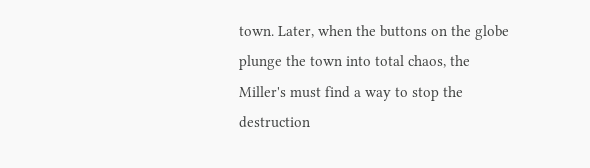town. Later, when the buttons on the globe plunge the town into total chaos, the Miller's must find a way to stop the destruction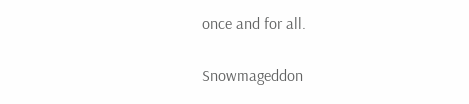once and for all.

Snowmageddon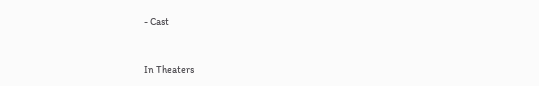- Cast


In Theaters